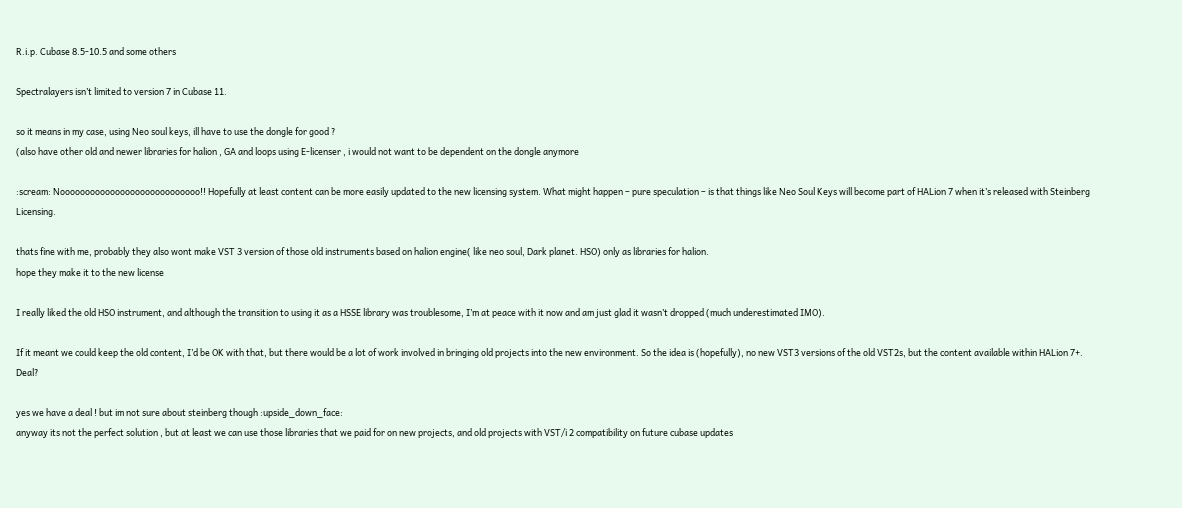R.i.p. Cubase 8.5-10.5 and some others

Spectralayers isn’t limited to version 7 in Cubase 11.

so it means in my case, using Neo soul keys, ill have to use the dongle for good ?
(also have other old and newer libraries for halion , GA and loops using E-licenser , i would not want to be dependent on the dongle anymore

:scream: Noooooooooooooooooooooooooooo!! Hopefully at least content can be more easily updated to the new licensing system. What might happen – pure speculation – is that things like Neo Soul Keys will become part of HALion 7 when it’s released with Steinberg Licensing.

thats fine with me, probably they also wont make VST 3 version of those old instruments based on halion engine( like neo soul, Dark planet. HSO) only as libraries for halion.
hope they make it to the new license

I really liked the old HSO instrument, and although the transition to using it as a HSSE library was troublesome, I’m at peace with it now and am just glad it wasn’t dropped (much underestimated IMO).

If it meant we could keep the old content, I’d be OK with that, but there would be a lot of work involved in bringing old projects into the new environment. So the idea is (hopefully), no new VST3 versions of the old VST2s, but the content available within HALion 7+. Deal?

yes we have a deal ! but im not sure about steinberg though :upside_down_face:
anyway its not the perfect solution , but at least we can use those libraries that we paid for on new projects, and old projects with VST/i 2 compatibility on future cubase updates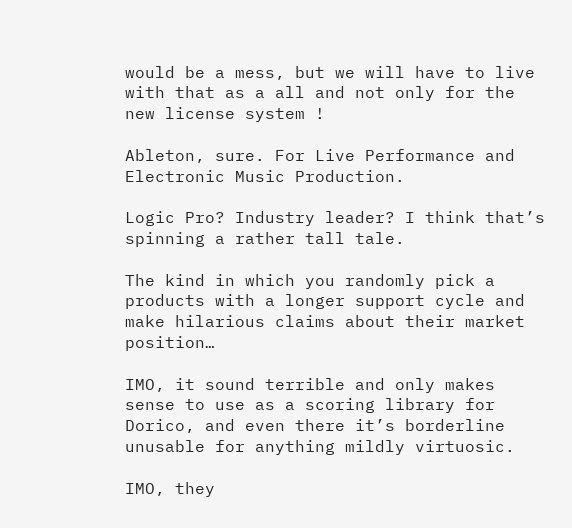would be a mess, but we will have to live with that as a all and not only for the new license system !

Ableton, sure. For Live Performance and Electronic Music Production.

Logic Pro? Industry leader? I think that’s spinning a rather tall tale.

The kind in which you randomly pick a products with a longer support cycle and make hilarious claims about their market position…

IMO, it sound terrible and only makes sense to use as a scoring library for Dorico, and even there it’s borderline unusable for anything mildly virtuosic.

IMO, they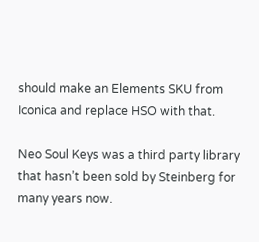should make an Elements SKU from Iconica and replace HSO with that.

Neo Soul Keys was a third party library that hasn’t been sold by Steinberg for many years now.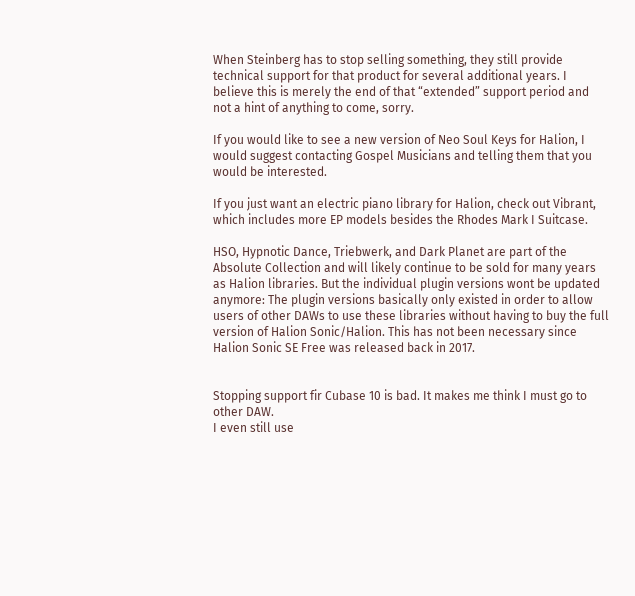When Steinberg has to stop selling something, they still provide technical support for that product for several additional years. I believe this is merely the end of that “extended” support period and not a hint of anything to come, sorry.

If you would like to see a new version of Neo Soul Keys for Halion, I would suggest contacting Gospel Musicians and telling them that you would be interested.

If you just want an electric piano library for Halion, check out Vibrant, which includes more EP models besides the Rhodes Mark I Suitcase.

HSO, Hypnotic Dance, Triebwerk, and Dark Planet are part of the Absolute Collection and will likely continue to be sold for many years as Halion libraries. But the individual plugin versions wont be updated anymore: The plugin versions basically only existed in order to allow users of other DAWs to use these libraries without having to buy the full version of Halion Sonic/Halion. This has not been necessary since Halion Sonic SE Free was released back in 2017.


Stopping support fir Cubase 10 is bad. It makes me think I must go to other DAW.
I even still use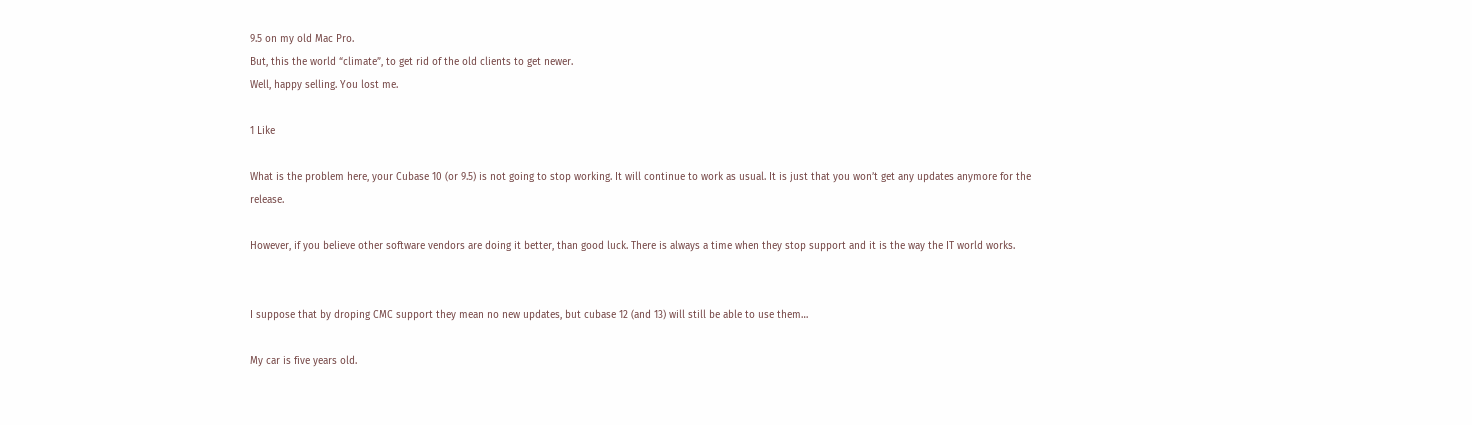9.5 on my old Mac Pro.
But, this the world “climate”, to get rid of the old clients to get newer.
Well, happy selling. You lost me.

1 Like

What is the problem here, your Cubase 10 (or 9.5) is not going to stop working. It will continue to work as usual. It is just that you won’t get any updates anymore for the release.

However, if you believe other software vendors are doing it better, than good luck. There is always a time when they stop support and it is the way the IT world works.


I suppose that by droping CMC support they mean no new updates, but cubase 12 (and 13) will still be able to use them…

My car is five years old.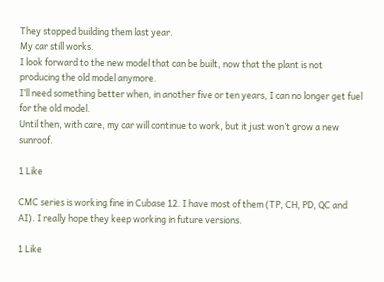They stopped building them last year.
My car still works.
I look forward to the new model that can be built, now that the plant is not producing the old model anymore.
I’ll need something better when, in another five or ten years, I can no longer get fuel for the old model.
Until then, with care, my car will continue to work, but it just won’t grow a new sunroof.

1 Like

CMC series is working fine in Cubase 12. I have most of them (TP, CH, PD, QC and AI). I really hope they keep working in future versions.

1 Like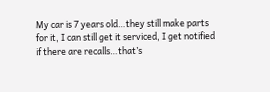My car is 7 years old…they still make parts for it, I can still get it serviced, I get notified if there are recalls…that’s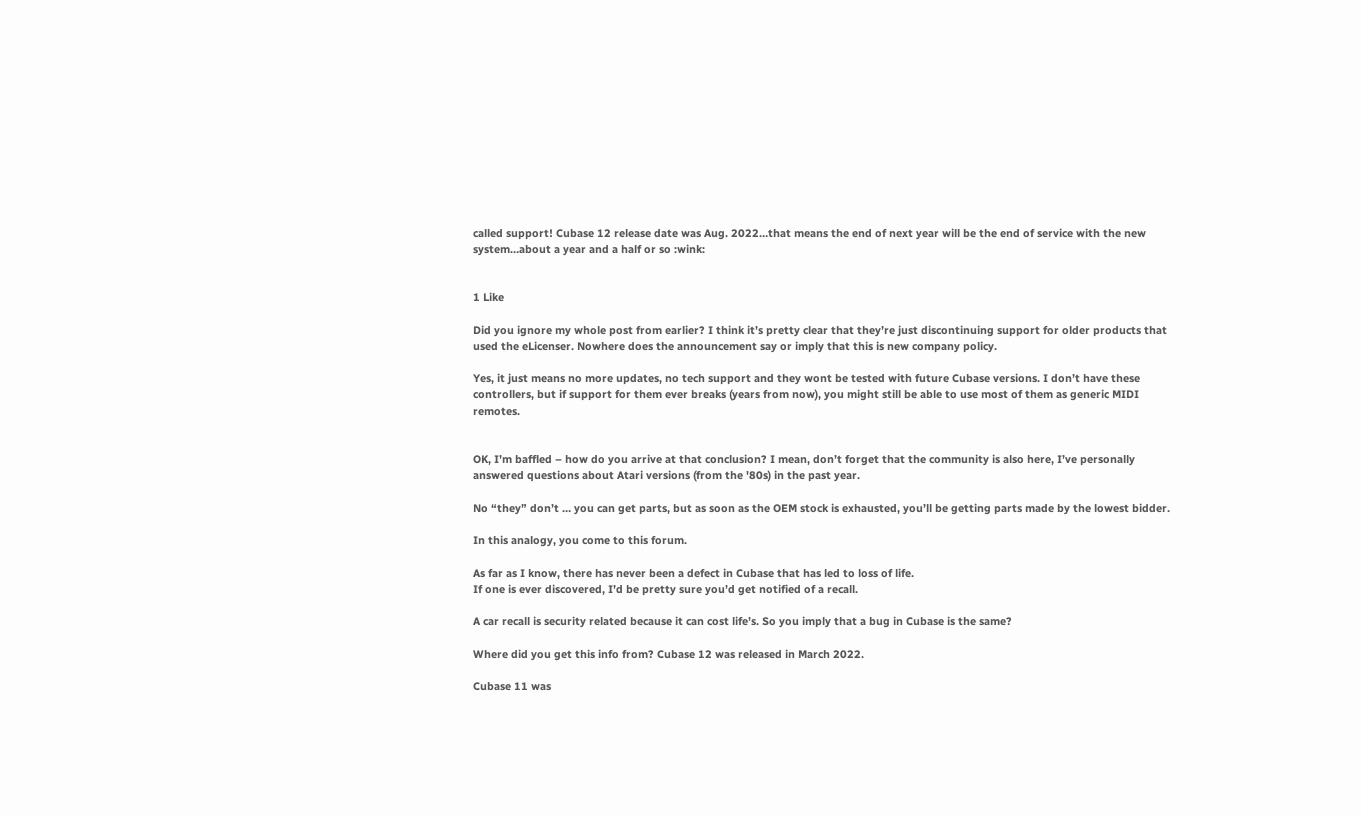called support! Cubase 12 release date was Aug. 2022…that means the end of next year will be the end of service with the new system…about a year and a half or so :wink:


1 Like

Did you ignore my whole post from earlier? I think it’s pretty clear that they’re just discontinuing support for older products that used the eLicenser. Nowhere does the announcement say or imply that this is new company policy.

Yes, it just means no more updates, no tech support and they wont be tested with future Cubase versions. I don’t have these controllers, but if support for them ever breaks (years from now), you might still be able to use most of them as generic MIDI remotes.


OK, I’m baffled – how do you arrive at that conclusion? I mean, don’t forget that the community is also here, I’ve personally answered questions about Atari versions (from the '80s) in the past year.

No “they” don’t … you can get parts, but as soon as the OEM stock is exhausted, you’ll be getting parts made by the lowest bidder.

In this analogy, you come to this forum.

As far as I know, there has never been a defect in Cubase that has led to loss of life.
If one is ever discovered, I’d be pretty sure you’d get notified of a recall.

A car recall is security related because it can cost life’s. So you imply that a bug in Cubase is the same?

Where did you get this info from? Cubase 12 was released in March 2022.

Cubase 11 was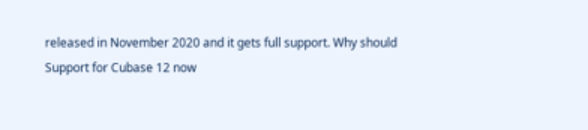released in November 2020 and it gets full support. Why should Support for Cubase 12 now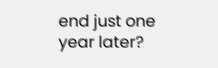end just one year later?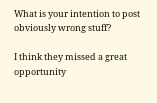What is your intention to post obviously wrong stuff?

I think they missed a great opportunity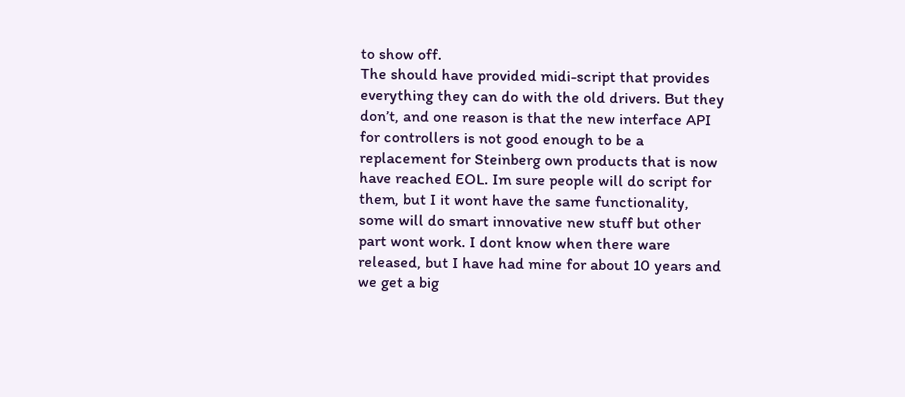to show off.
The should have provided midi-script that provides everything they can do with the old drivers. But they don’t, and one reason is that the new interface API for controllers is not good enough to be a replacement for Steinberg own products that is now have reached EOL. Im sure people will do script for them, but I it wont have the same functionality,
some will do smart innovative new stuff but other part wont work. I dont know when there ware released, but I have had mine for about 10 years and we get a big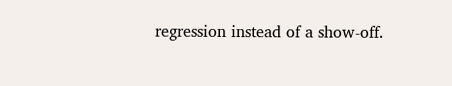regression instead of a show-off.